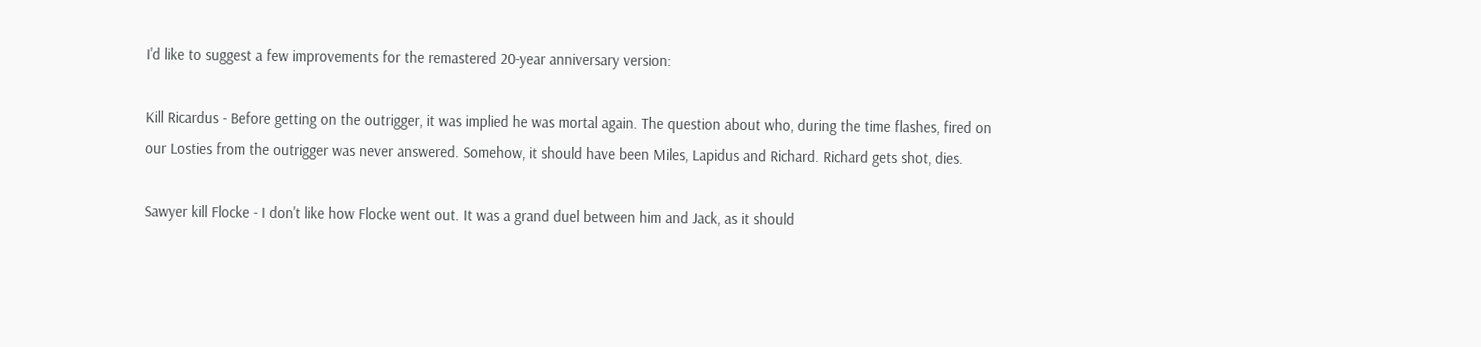I'd like to suggest a few improvements for the remastered 20-year anniversary version:

Kill Ricardus - Before getting on the outrigger, it was implied he was mortal again. The question about who, during the time flashes, fired on our Losties from the outrigger was never answered. Somehow, it should have been Miles, Lapidus and Richard. Richard gets shot, dies.

Sawyer kill Flocke - I don't like how Flocke went out. It was a grand duel between him and Jack, as it should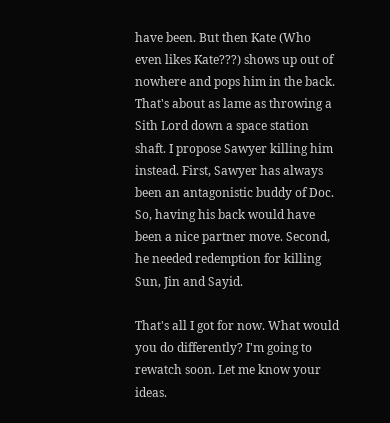have been. But then Kate (Who even likes Kate???) shows up out of nowhere and pops him in the back. That's about as lame as throwing a Sith Lord down a space station shaft. I propose Sawyer killing him instead. First, Sawyer has always been an antagonistic buddy of Doc. So, having his back would have been a nice partner move. Second, he needed redemption for killing Sun, Jin and Sayid.

That's all I got for now. What would you do differently? I'm going to rewatch soon. Let me know your ideas.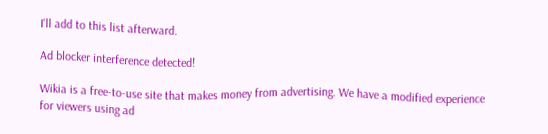I'll add to this list afterward.

Ad blocker interference detected!

Wikia is a free-to-use site that makes money from advertising. We have a modified experience for viewers using ad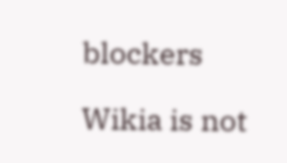blockers

Wikia is not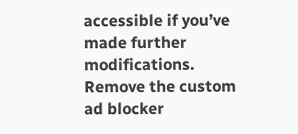accessible if you’ve made further modifications. Remove the custom ad blocker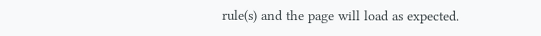rule(s) and the page will load as expected.